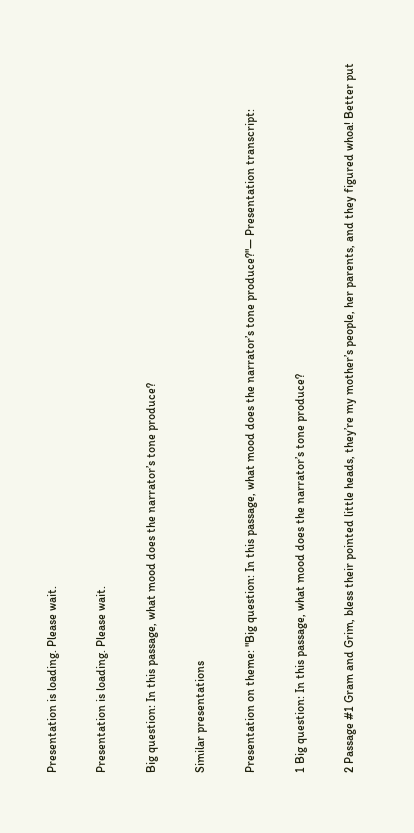Presentation is loading. Please wait.

Presentation is loading. Please wait.

Big question: In this passage, what mood does the narrator’s tone produce?

Similar presentations

Presentation on theme: "Big question: In this passage, what mood does the narrator’s tone produce?"— Presentation transcript:

1 Big question: In this passage, what mood does the narrator’s tone produce?

2 Passage #1 Gram and Grim, bless their pointed little heads, they’re my mother’s people, her parents, and they figured whoa! Better put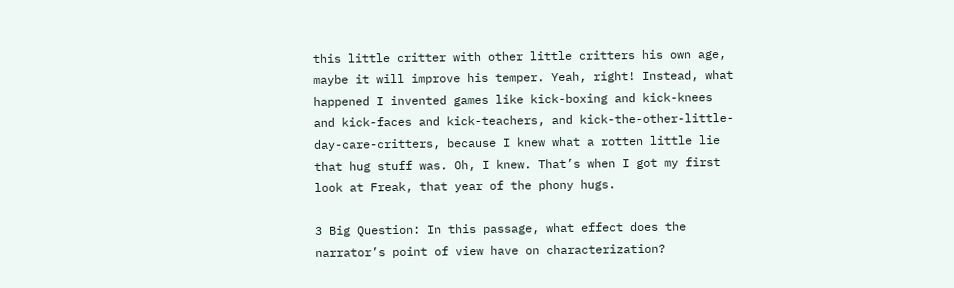this little critter with other little critters his own age, maybe it will improve his temper. Yeah, right! Instead, what happened I invented games like kick-boxing and kick-knees and kick-faces and kick-teachers, and kick-the-other-little-day-care-critters, because I knew what a rotten little lie that hug stuff was. Oh, I knew. That’s when I got my first look at Freak, that year of the phony hugs.

3 Big Question: In this passage, what effect does the narrator’s point of view have on characterization?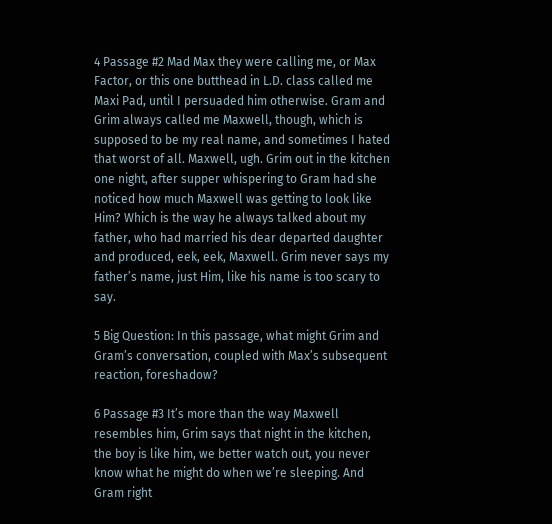4 Passage #2 Mad Max they were calling me, or Max Factor, or this one butthead in L.D. class called me Maxi Pad, until I persuaded him otherwise. Gram and Grim always called me Maxwell, though, which is supposed to be my real name, and sometimes I hated that worst of all. Maxwell, ugh. Grim out in the kitchen one night, after supper whispering to Gram had she noticed how much Maxwell was getting to look like Him? Which is the way he always talked about my father, who had married his dear departed daughter and produced, eek, eek, Maxwell. Grim never says my father’s name, just Him, like his name is too scary to say.

5 Big Question: In this passage, what might Grim and Gram’s conversation, coupled with Max’s subsequent reaction, foreshadow?

6 Passage #3 It’s more than the way Maxwell resembles him, Grim says that night in the kitchen, the boy is like him, we better watch out, you never know what he might do when we’re sleeping. And Gram right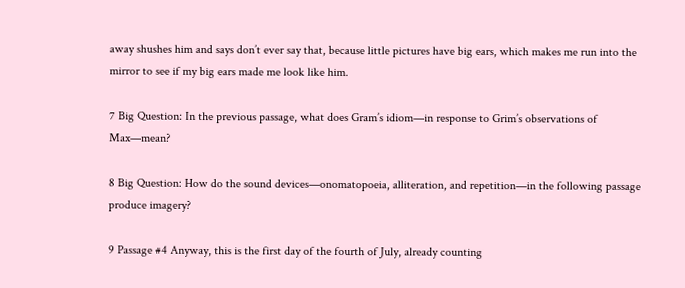away shushes him and says don’t ever say that, because little pictures have big ears, which makes me run into the mirror to see if my big ears made me look like him.

7 Big Question: In the previous passage, what does Gram’s idiom—in response to Grim’s observations of Max—mean?

8 Big Question: How do the sound devices—onomatopoeia, alliteration, and repetition—in the following passage produce imagery?

9 Passage #4 Anyway, this is the first day of the fourth of July, already counting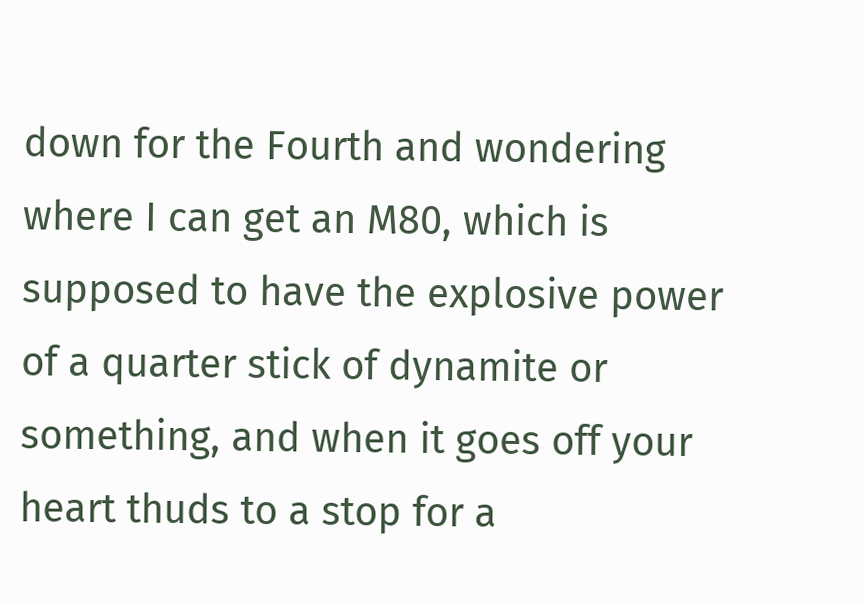down for the Fourth and wondering where I can get an M80, which is supposed to have the explosive power of a quarter stick of dynamite or something, and when it goes off your heart thuds to a stop for a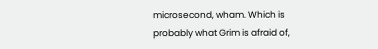microsecond, wham. Which is probably what Grim is afraid of,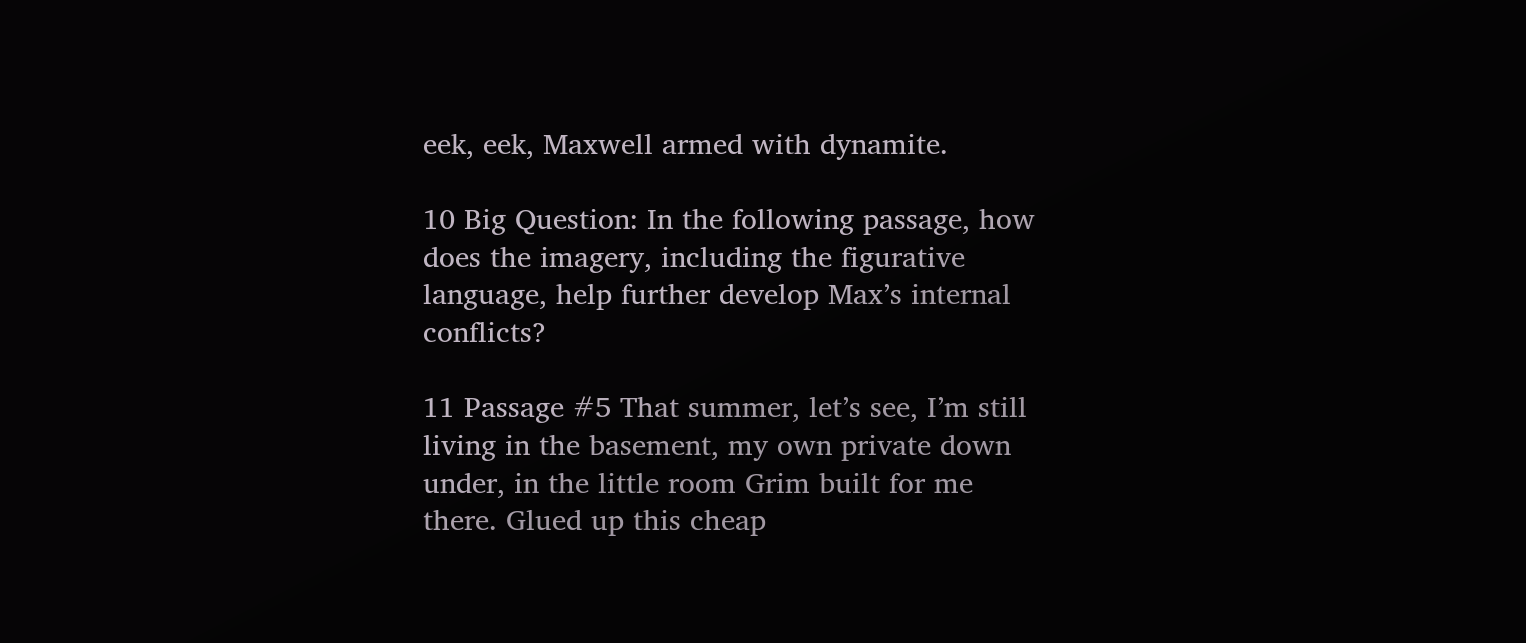eek, eek, Maxwell armed with dynamite.

10 Big Question: In the following passage, how does the imagery, including the figurative language, help further develop Max’s internal conflicts?

11 Passage #5 That summer, let’s see, I’m still living in the basement, my own private down under, in the little room Grim built for me there. Glued up this cheap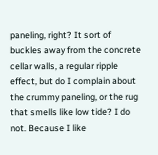paneling, right? It sort of buckles away from the concrete cellar walls, a regular ripple effect, but do I complain about the crummy paneling, or the rug that smells like low tide? I do not. Because I like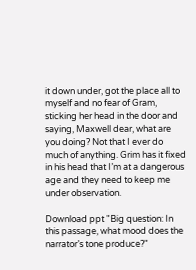it down under, got the place all to myself and no fear of Gram, sticking her head in the door and saying, Maxwell dear, what are you doing? Not that I ever do much of anything. Grim has it fixed in his head that I’m at a dangerous age and they need to keep me under observation.

Download ppt "Big question: In this passage, what mood does the narrator’s tone produce?"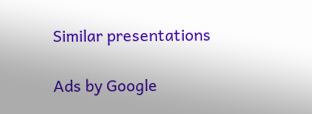Similar presentations

Ads by Google